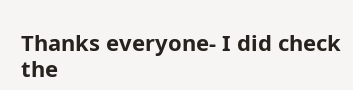Thanks everyone- I did check the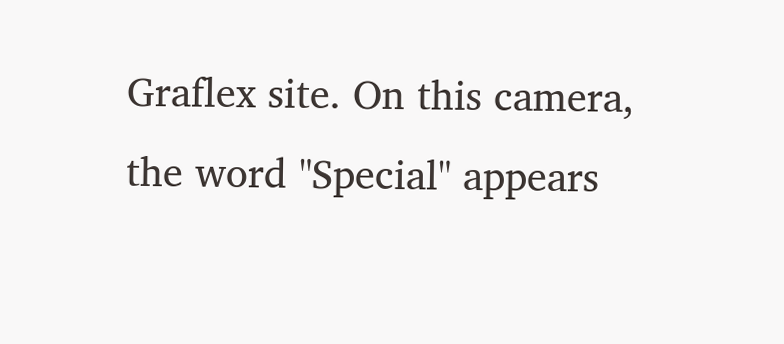Graflex site. On this camera, the word "Special" appears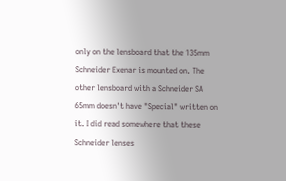only on the lensboard that the 135mm Schneider Exenar is mounted on. The other lensboard with a Schneider SA 65mm doesn't have "Special" written on it. I did read somewhere that these Schneider lenses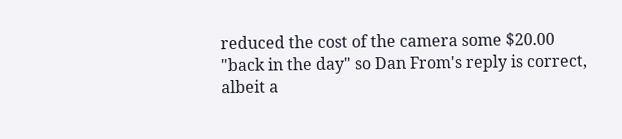reduced the cost of the camera some $20.00 "back in the day" so Dan From's reply is correct, albeit a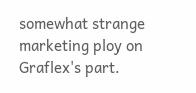somewhat strange marketing ploy on Graflex's part.